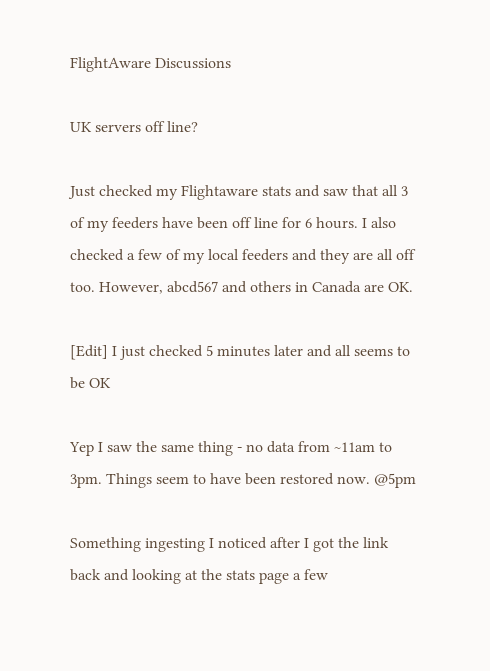FlightAware Discussions

UK servers off line?

Just checked my Flightaware stats and saw that all 3 of my feeders have been off line for 6 hours. I also checked a few of my local feeders and they are all off too. However, abcd567 and others in Canada are OK.

[Edit] I just checked 5 minutes later and all seems to be OK

Yep I saw the same thing - no data from ~11am to 3pm. Things seem to have been restored now. @5pm

Something ingesting I noticed after I got the link back and looking at the stats page a few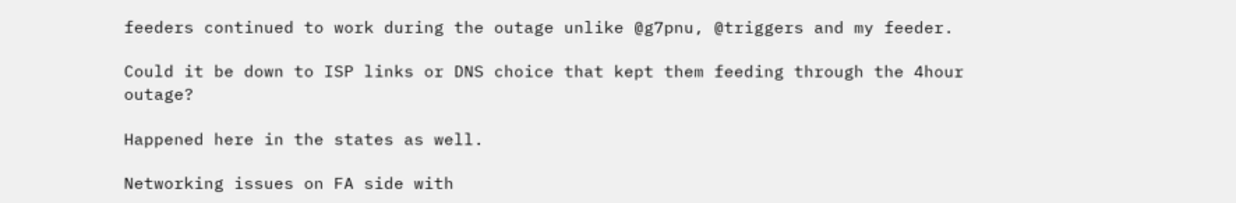feeders continued to work during the outage unlike @g7pnu, @triggers and my feeder.

Could it be down to ISP links or DNS choice that kept them feeding through the 4hour outage?

Happened here in the states as well.

Networking issues on FA side with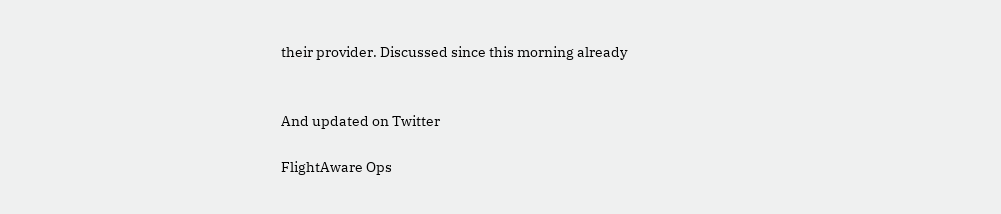their provider. Discussed since this morning already


And updated on Twitter

FlightAware Ops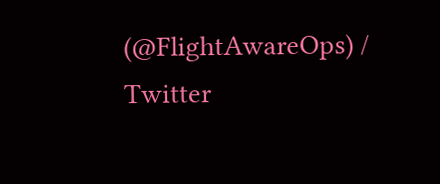(@FlightAwareOps) / Twitter